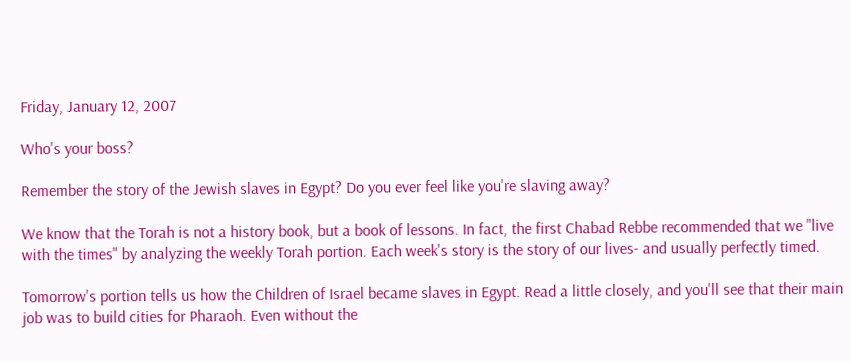Friday, January 12, 2007

Who's your boss?

Remember the story of the Jewish slaves in Egypt? Do you ever feel like you're slaving away?

We know that the Torah is not a history book, but a book of lessons. In fact, the first Chabad Rebbe recommended that we "live with the times" by analyzing the weekly Torah portion. Each week's story is the story of our lives- and usually perfectly timed.

Tomorrow's portion tells us how the Children of Israel became slaves in Egypt. Read a little closely, and you'll see that their main job was to build cities for Pharaoh. Even without the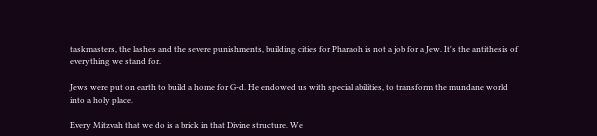taskmasters, the lashes and the severe punishments, building cities for Pharaoh is not a job for a Jew. It's the antithesis of everything we stand for.

Jews were put on earth to build a home for G-d. He endowed us with special abilities, to transform the mundane world into a holy place.

Every Mitzvah that we do is a brick in that Divine structure. We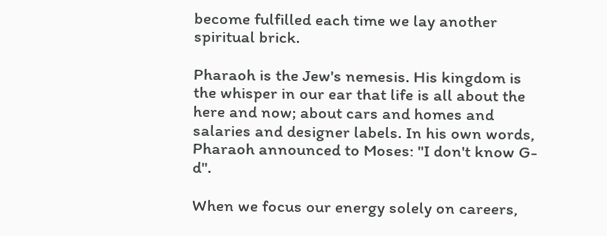become fulfilled each time we lay another spiritual brick.

Pharaoh is the Jew's nemesis. His kingdom is the whisper in our ear that life is all about the here and now; about cars and homes and salaries and designer labels. In his own words, Pharaoh announced to Moses: "I don't know G-d".

When we focus our energy solely on careers,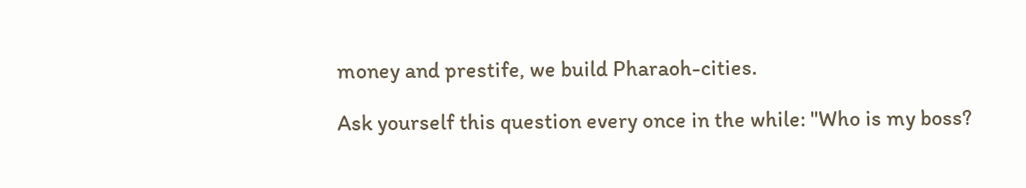money and prestife, we build Pharaoh-cities.

Ask yourself this question every once in the while: "Who is my boss?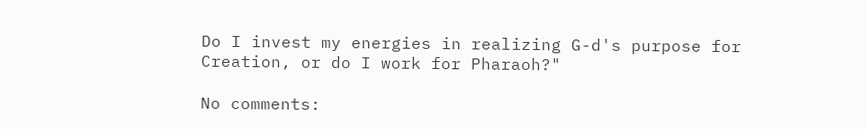Do I invest my energies in realizing G-d's purpose for Creation, or do I work for Pharaoh?"

No comments: